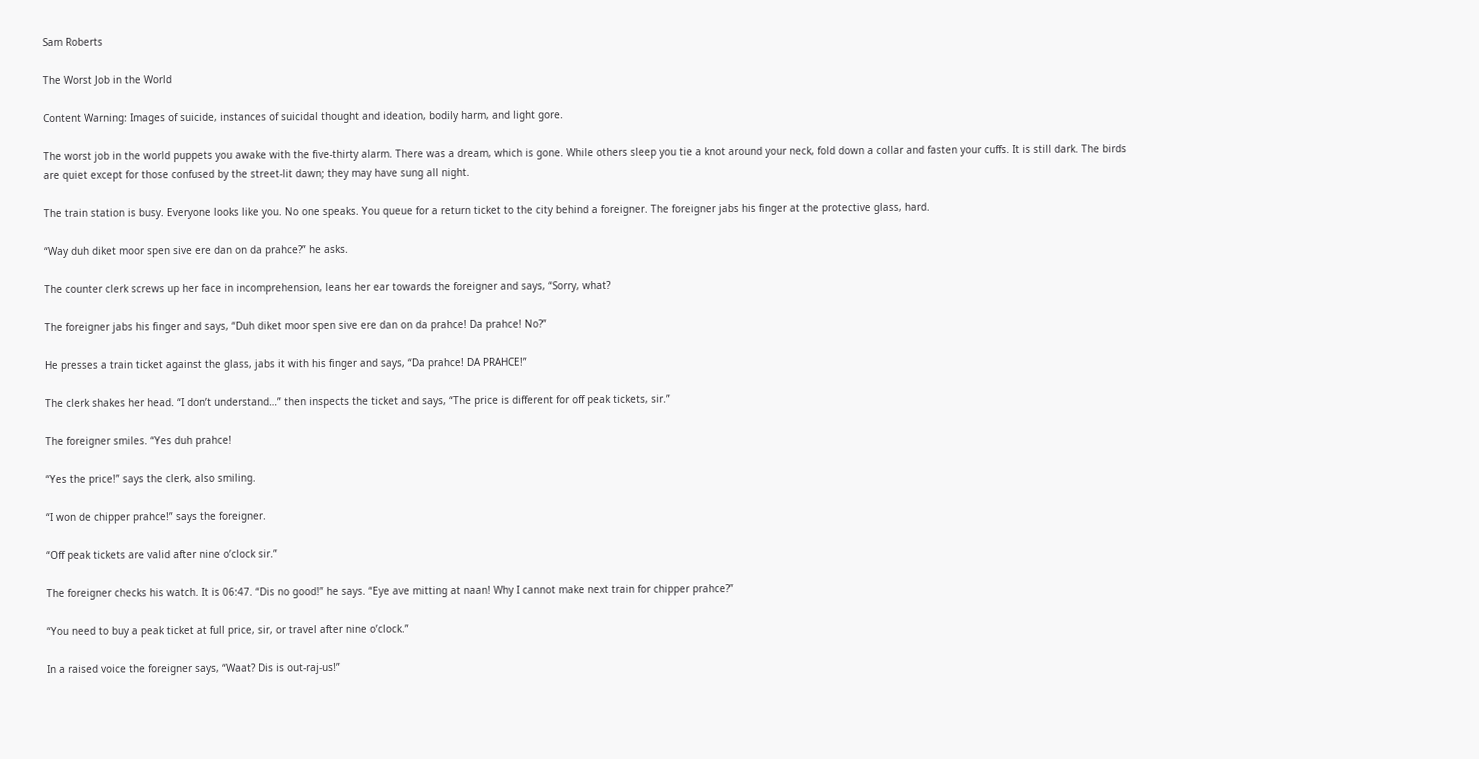Sam Roberts

The Worst Job in the World

Content Warning: Images of suicide, instances of suicidal thought and ideation, bodily harm, and light gore.

The worst job in the world puppets you awake with the five-thirty alarm. There was a dream, which is gone. While others sleep you tie a knot around your neck, fold down a collar and fasten your cuffs. It is still dark. The birds are quiet except for those confused by the street-lit dawn; they may have sung all night.

The train station is busy. Everyone looks like you. No one speaks. You queue for a return ticket to the city behind a foreigner. The foreigner jabs his finger at the protective glass, hard.

“Way duh diket moor spen sive ere dan on da prahce?” he asks.

The counter clerk screws up her face in incomprehension, leans her ear towards the foreigner and says, “Sorry, what?

The foreigner jabs his finger and says, “Duh diket moor spen sive ere dan on da prahce! Da prahce! No?”

He presses a train ticket against the glass, jabs it with his finger and says, “Da prahce! DA PRAHCE!”

The clerk shakes her head. “I don’t understand…” then inspects the ticket and says, “The price is different for off peak tickets, sir.”

The foreigner smiles. “Yes duh prahce!

“Yes the price!” says the clerk, also smiling.

“I won de chipper prahce!” says the foreigner.

“Off peak tickets are valid after nine o’clock sir.”

The foreigner checks his watch. It is 06:47. “Dis no good!” he says. “Eye ave mitting at naan! Why I cannot make next train for chipper prahce?”

“You need to buy a peak ticket at full price, sir, or travel after nine o’clock.”

In a raised voice the foreigner says, “Waat? Dis is out-raj-us!”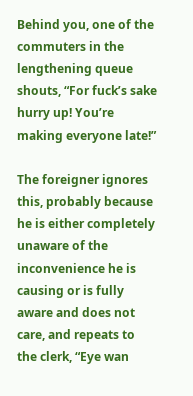Behind you, one of the commuters in the lengthening queue shouts, “For fuck’s sake hurry up! You’re making everyone late!”

The foreigner ignores this, probably because he is either completely unaware of the inconvenience he is causing or is fully aware and does not care, and repeats to the clerk, “Eye wan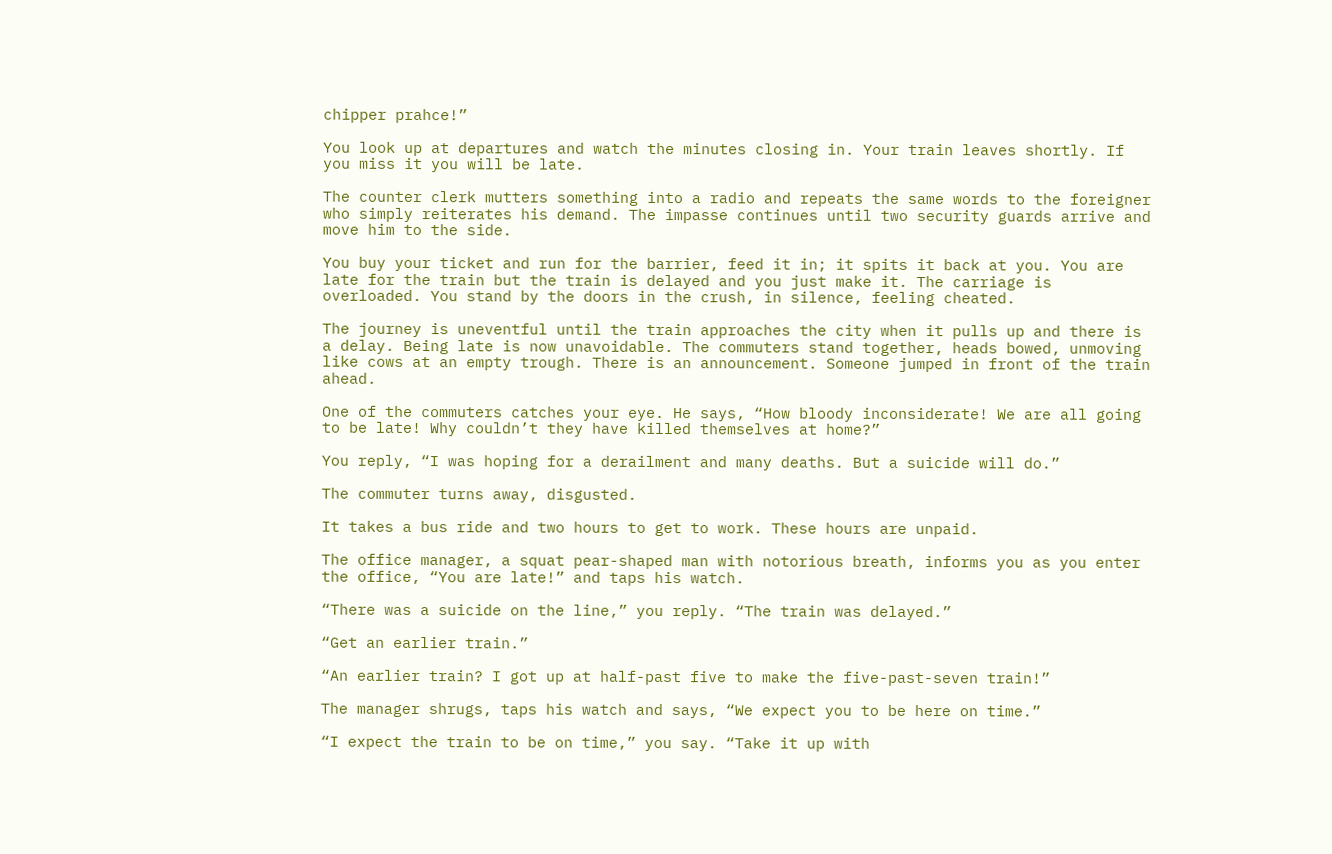chipper prahce!”

You look up at departures and watch the minutes closing in. Your train leaves shortly. If you miss it you will be late.

The counter clerk mutters something into a radio and repeats the same words to the foreigner who simply reiterates his demand. The impasse continues until two security guards arrive and move him to the side.

You buy your ticket and run for the barrier, feed it in; it spits it back at you. You are late for the train but the train is delayed and you just make it. The carriage is overloaded. You stand by the doors in the crush, in silence, feeling cheated.

The journey is uneventful until the train approaches the city when it pulls up and there is a delay. Being late is now unavoidable. The commuters stand together, heads bowed, unmoving like cows at an empty trough. There is an announcement. Someone jumped in front of the train ahead.

One of the commuters catches your eye. He says, “How bloody inconsiderate! We are all going to be late! Why couldn’t they have killed themselves at home?”

You reply, “I was hoping for a derailment and many deaths. But a suicide will do.”

The commuter turns away, disgusted.

It takes a bus ride and two hours to get to work. These hours are unpaid.

The office manager, a squat pear-shaped man with notorious breath, informs you as you enter the office, “You are late!” and taps his watch.

“There was a suicide on the line,” you reply. “The train was delayed.”

“Get an earlier train.”

“An earlier train? I got up at half-past five to make the five-past-seven train!”

The manager shrugs, taps his watch and says, “We expect you to be here on time.”

“I expect the train to be on time,” you say. “Take it up with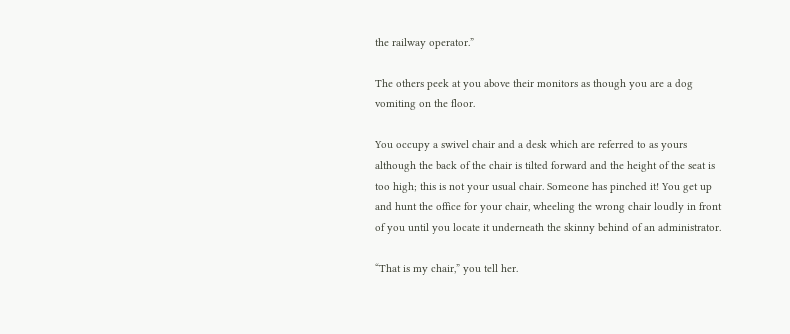the railway operator.”

The others peek at you above their monitors as though you are a dog vomiting on the floor.

You occupy a swivel chair and a desk which are referred to as yours although the back of the chair is tilted forward and the height of the seat is too high; this is not your usual chair. Someone has pinched it! You get up and hunt the office for your chair, wheeling the wrong chair loudly in front of you until you locate it underneath the skinny behind of an administrator.

“That is my chair,” you tell her.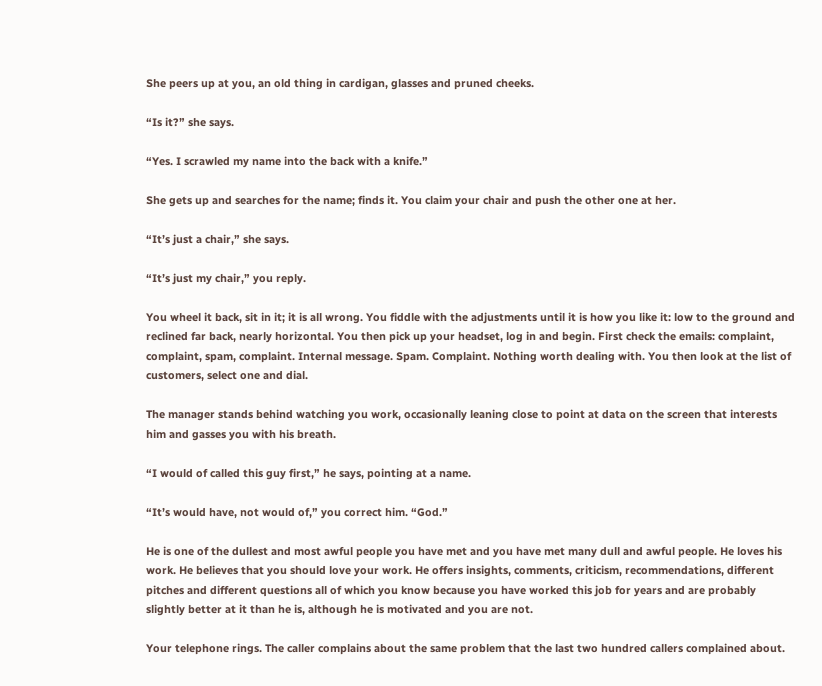She peers up at you, an old thing in cardigan, glasses and pruned cheeks.

“Is it?” she says.

“Yes. I scrawled my name into the back with a knife.”

She gets up and searches for the name; finds it. You claim your chair and push the other one at her.

“It’s just a chair,” she says.

“It’s just my chair,” you reply.

You wheel it back, sit in it; it is all wrong. You fiddle with the adjustments until it is how you like it: low to the ground and reclined far back, nearly horizontal. You then pick up your headset, log in and begin. First check the emails: complaint, complaint, spam, complaint. Internal message. Spam. Complaint. Nothing worth dealing with. You then look at the list of customers, select one and dial.

The manager stands behind watching you work, occasionally leaning close to point at data on the screen that interests him and gasses you with his breath.

“I would of called this guy first,” he says, pointing at a name.

“It’s would have, not would of,” you correct him. “God.”

He is one of the dullest and most awful people you have met and you have met many dull and awful people. He loves his work. He believes that you should love your work. He offers insights, comments, criticism, recommendations, different pitches and different questions all of which you know because you have worked this job for years and are probably slightly better at it than he is, although he is motivated and you are not.

Your telephone rings. The caller complains about the same problem that the last two hundred callers complained about.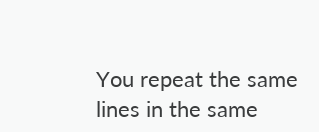You repeat the same lines in the same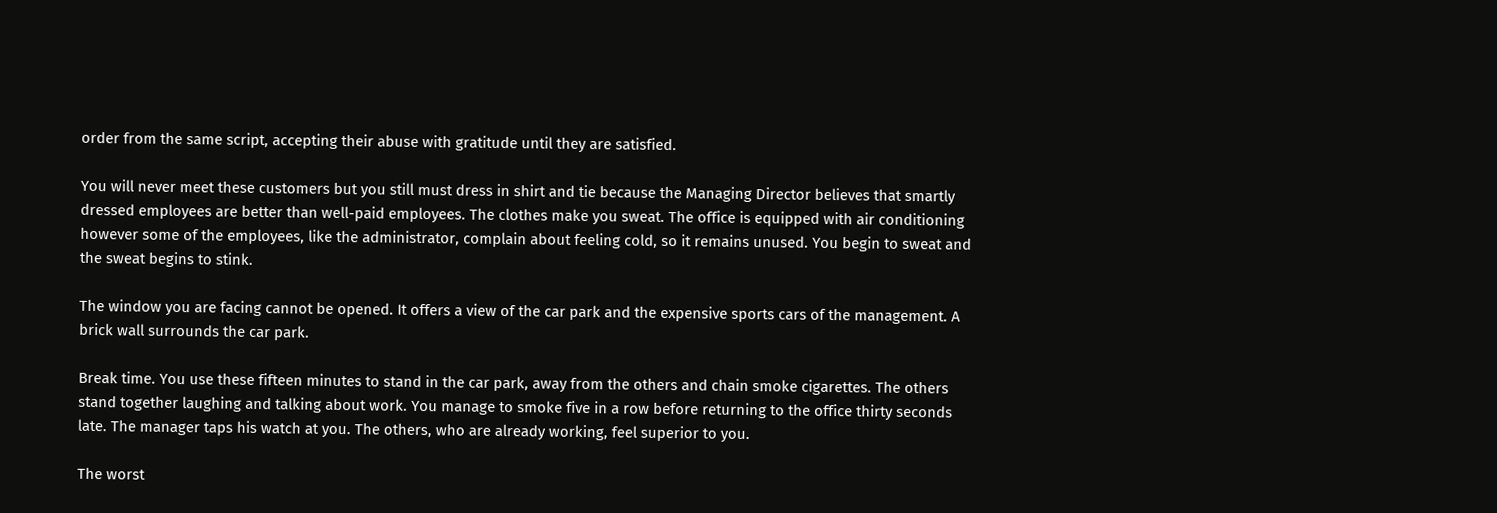order from the same script, accepting their abuse with gratitude until they are satisfied.

You will never meet these customers but you still must dress in shirt and tie because the Managing Director believes that smartly dressed employees are better than well-paid employees. The clothes make you sweat. The office is equipped with air conditioning however some of the employees, like the administrator, complain about feeling cold, so it remains unused. You begin to sweat and the sweat begins to stink.

The window you are facing cannot be opened. It offers a view of the car park and the expensive sports cars of the management. A brick wall surrounds the car park.

Break time. You use these fifteen minutes to stand in the car park, away from the others and chain smoke cigarettes. The others stand together laughing and talking about work. You manage to smoke five in a row before returning to the office thirty seconds late. The manager taps his watch at you. The others, who are already working, feel superior to you.

The worst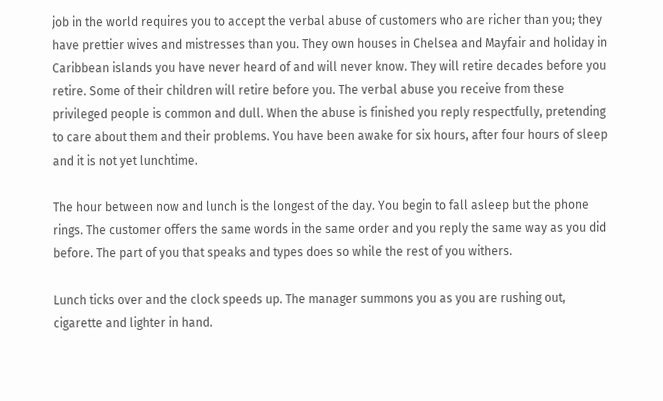job in the world requires you to accept the verbal abuse of customers who are richer than you; they have prettier wives and mistresses than you. They own houses in Chelsea and Mayfair and holiday in Caribbean islands you have never heard of and will never know. They will retire decades before you retire. Some of their children will retire before you. The verbal abuse you receive from these privileged people is common and dull. When the abuse is finished you reply respectfully, pretending to care about them and their problems. You have been awake for six hours, after four hours of sleep and it is not yet lunchtime.

The hour between now and lunch is the longest of the day. You begin to fall asleep but the phone rings. The customer offers the same words in the same order and you reply the same way as you did before. The part of you that speaks and types does so while the rest of you withers.

Lunch ticks over and the clock speeds up. The manager summons you as you are rushing out, cigarette and lighter in hand.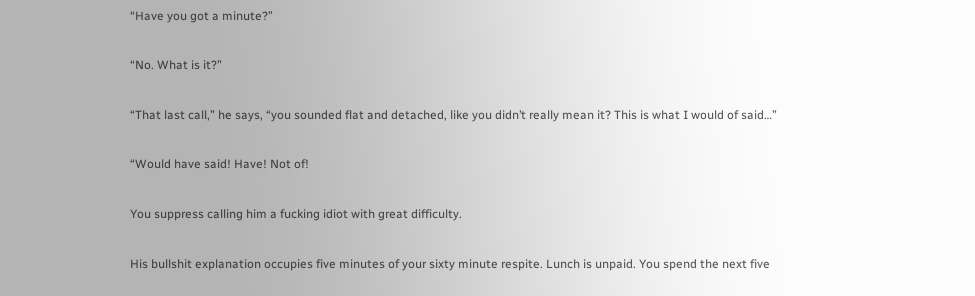“Have you got a minute?”

“No. What is it?”

“That last call,” he says, “you sounded flat and detached, like you didn’t really mean it? This is what I would of said…”

“Would have said! Have! Not of!

You suppress calling him a fucking idiot with great difficulty.

His bullshit explanation occupies five minutes of your sixty minute respite. Lunch is unpaid. You spend the next five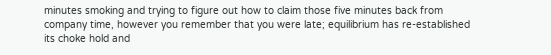minutes smoking and trying to figure out how to claim those five minutes back from company time, however you remember that you were late; equilibrium has re-established its choke hold and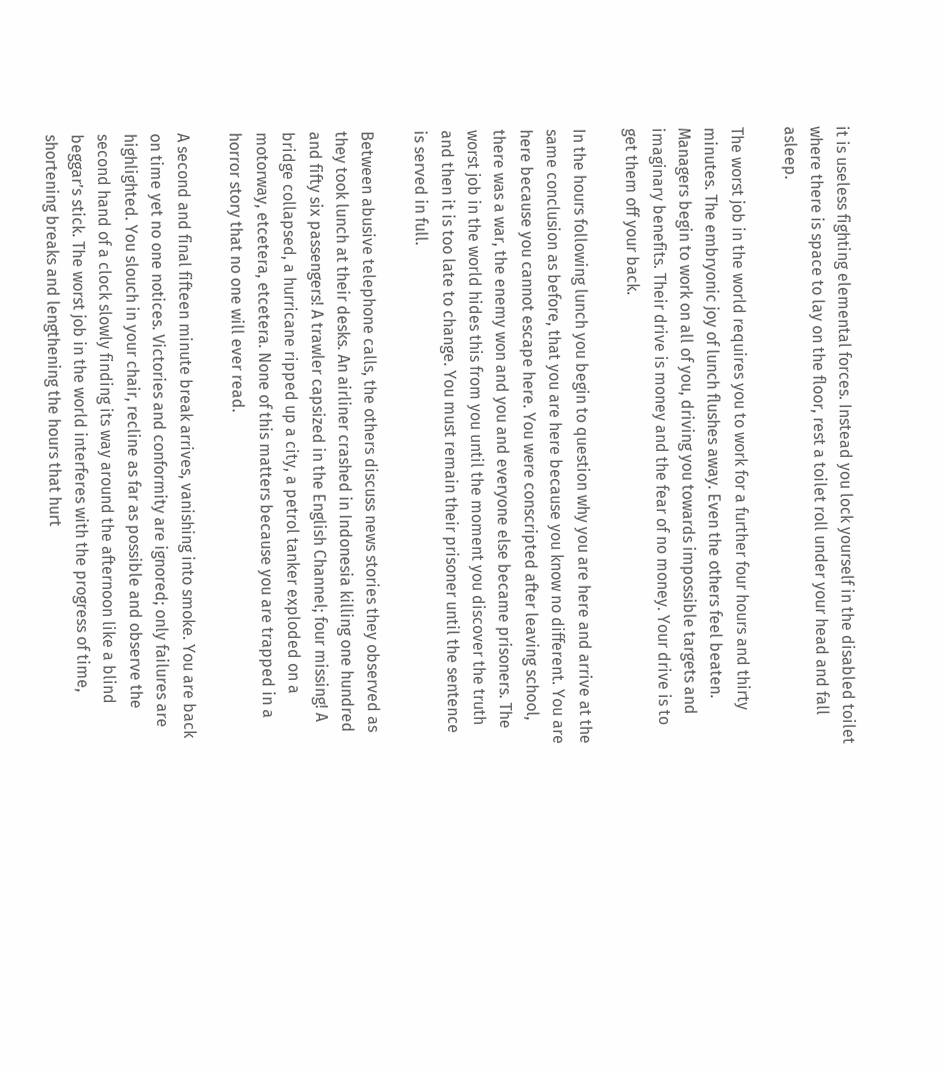it is useless fighting elemental forces. Instead you lock yourself in the disabled toilet where there is space to lay on the floor, rest a toilet roll under your head and fall asleep.

The worst job in the world requires you to work for a further four hours and thirty minutes. The embryonic joy of lunch flushes away. Even the others feel beaten. Managers begin to work on all of you, driving you towards impossible targets and imaginary benefits. Their drive is money and the fear of no money. Your drive is to get them off your back.

In the hours following lunch you begin to question why you are here and arrive at the same conclusion as before, that you are here because you know no different. You are here because you cannot escape here. You were conscripted after leaving school, there was a war, the enemy won and you and everyone else became prisoners. The worst job in the world hides this from you until the moment you discover the truth and then it is too late to change. You must remain their prisoner until the sentence is served in full.

Between abusive telephone calls, the others discuss news stories they observed as they took lunch at their desks. An airliner crashed in Indonesia killing one hundred and fifty six passengers! A trawler capsized in the English Channel; four missing! A bridge collapsed, a hurricane ripped up a city, a petrol tanker exploded on a motorway, etcetera, etcetera. None of this matters because you are trapped in a horror story that no one will ever read.

A second and final fifteen minute break arrives, vanishing into smoke. You are back on time yet no one notices. Victories and conformity are ignored; only failures are highlighted. You slouch in your chair, recline as far as possible and observe the second hand of a clock slowly finding its way around the afternoon like a blind beggar’s stick. The worst job in the world interferes with the progress of time, shortening breaks and lengthening the hours that hurt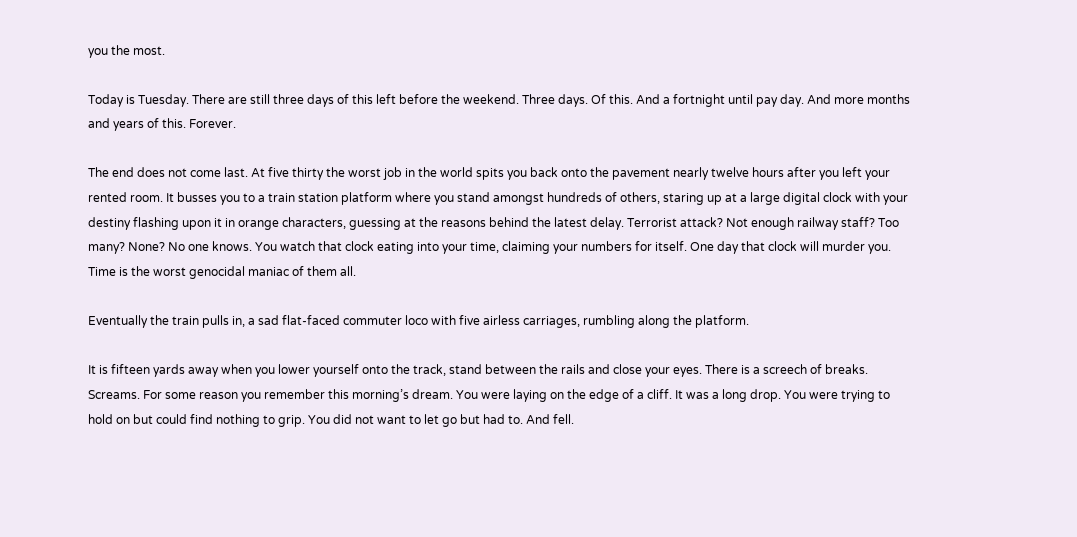you the most.

Today is Tuesday. There are still three days of this left before the weekend. Three days. Of this. And a fortnight until pay day. And more months and years of this. Forever.

The end does not come last. At five thirty the worst job in the world spits you back onto the pavement nearly twelve hours after you left your rented room. It busses you to a train station platform where you stand amongst hundreds of others, staring up at a large digital clock with your destiny flashing upon it in orange characters, guessing at the reasons behind the latest delay. Terrorist attack? Not enough railway staff? Too many? None? No one knows. You watch that clock eating into your time, claiming your numbers for itself. One day that clock will murder you. Time is the worst genocidal maniac of them all.

Eventually the train pulls in, a sad flat-faced commuter loco with five airless carriages, rumbling along the platform.

It is fifteen yards away when you lower yourself onto the track, stand between the rails and close your eyes. There is a screech of breaks. Screams. For some reason you remember this morning’s dream. You were laying on the edge of a cliff. It was a long drop. You were trying to hold on but could find nothing to grip. You did not want to let go but had to. And fell.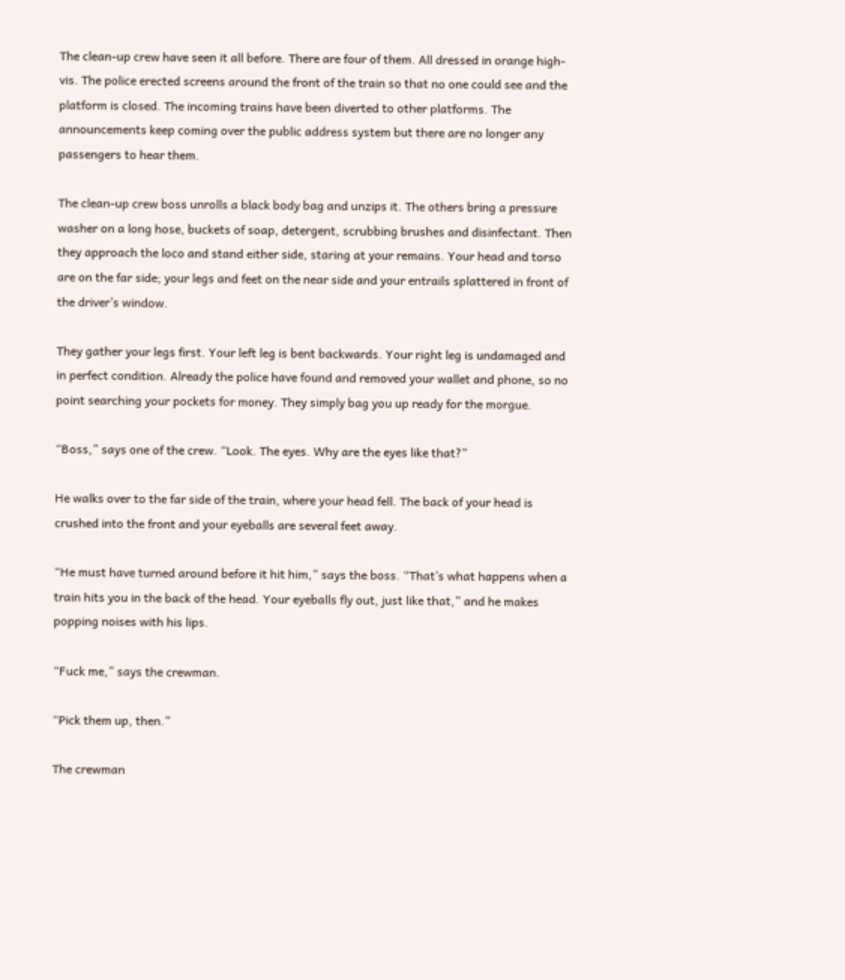The clean-up crew have seen it all before. There are four of them. All dressed in orange high-vis. The police erected screens around the front of the train so that no one could see and the platform is closed. The incoming trains have been diverted to other platforms. The announcements keep coming over the public address system but there are no longer any passengers to hear them.

The clean-up crew boss unrolls a black body bag and unzips it. The others bring a pressure washer on a long hose, buckets of soap, detergent, scrubbing brushes and disinfectant. Then they approach the loco and stand either side, staring at your remains. Your head and torso are on the far side; your legs and feet on the near side and your entrails splattered in front of the driver’s window.

They gather your legs first. Your left leg is bent backwards. Your right leg is undamaged and in perfect condition. Already the police have found and removed your wallet and phone, so no point searching your pockets for money. They simply bag you up ready for the morgue.

“Boss,” says one of the crew. “Look. The eyes. Why are the eyes like that?”

He walks over to the far side of the train, where your head fell. The back of your head is crushed into the front and your eyeballs are several feet away.

“He must have turned around before it hit him,” says the boss. “That’s what happens when a train hits you in the back of the head. Your eyeballs fly out, just like that,” and he makes popping noises with his lips.

“Fuck me,” says the crewman.

“Pick them up, then.”

The crewman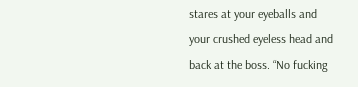stares at your eyeballs and your crushed eyeless head and back at the boss. “No fucking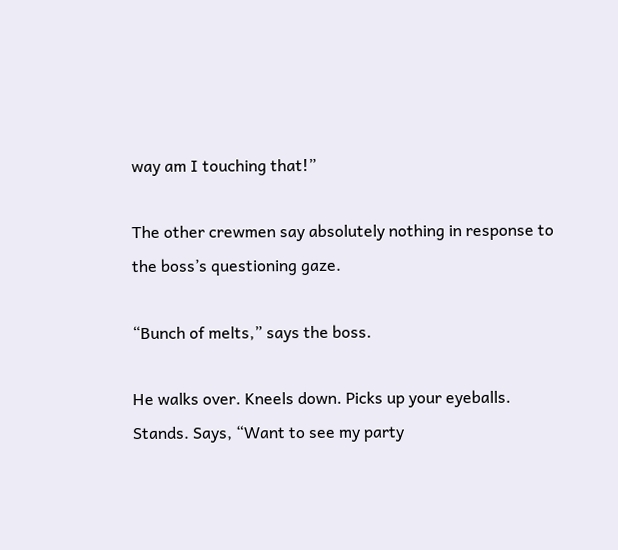way am I touching that!”

The other crewmen say absolutely nothing in response to the boss’s questioning gaze.

“Bunch of melts,” says the boss.

He walks over. Kneels down. Picks up your eyeballs. Stands. Says, “Want to see my party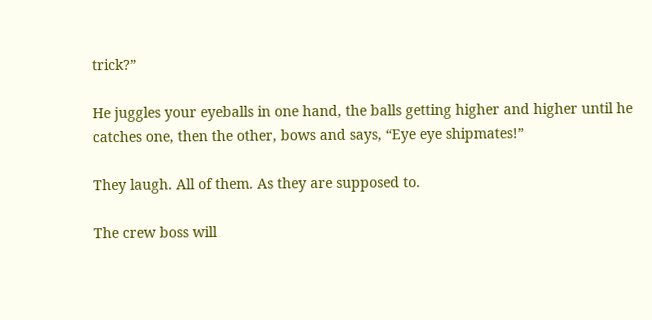trick?”

He juggles your eyeballs in one hand, the balls getting higher and higher until he catches one, then the other, bows and says, “Eye eye shipmates!”

They laugh. All of them. As they are supposed to.

The crew boss will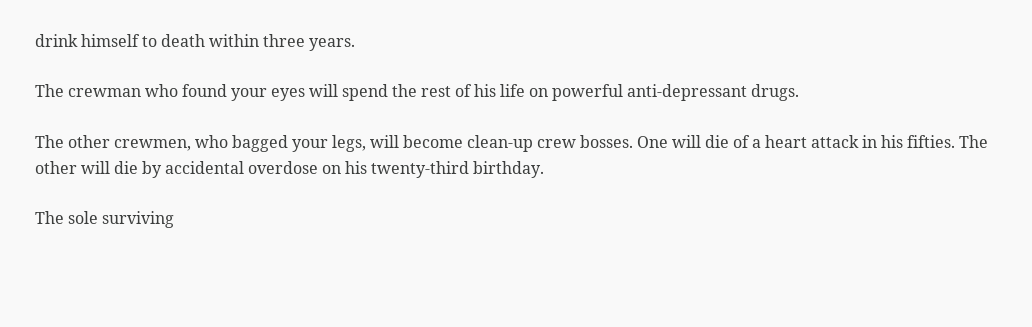drink himself to death within three years.

The crewman who found your eyes will spend the rest of his life on powerful anti-depressant drugs.

The other crewmen, who bagged your legs, will become clean-up crew bosses. One will die of a heart attack in his fifties. The other will die by accidental overdose on his twenty-third birthday.

The sole surviving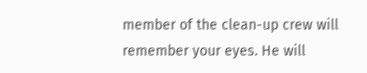member of the clean-up crew will remember your eyes. He will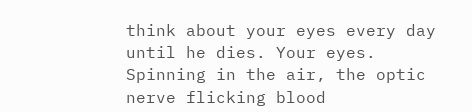think about your eyes every day until he dies. Your eyes. Spinning in the air, the optic nerve flicking blood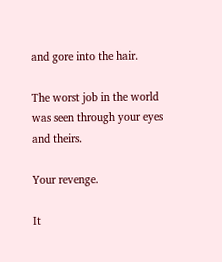and gore into the hair.

The worst job in the world was seen through your eyes and theirs.

Your revenge.

It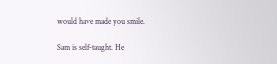would have made you smile.

Sam is self-taught. He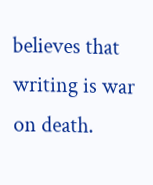believes that writing is war on death.